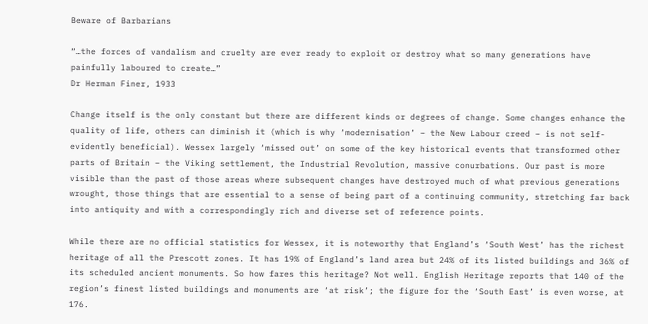Beware of Barbarians

“…the forces of vandalism and cruelty are ever ready to exploit or destroy what so many generations have painfully laboured to create…”
Dr Herman Finer, 1933

Change itself is the only constant but there are different kinds or degrees of change. Some changes enhance the quality of life, others can diminish it (which is why ‘modernisation’ – the New Labour creed – is not self-evidently beneficial). Wessex largely ‘missed out’ on some of the key historical events that transformed other parts of Britain – the Viking settlement, the Industrial Revolution, massive conurbations. Our past is more visible than the past of those areas where subsequent changes have destroyed much of what previous generations wrought, those things that are essential to a sense of being part of a continuing community, stretching far back into antiquity and with a correspondingly rich and diverse set of reference points.

While there are no official statistics for Wessex, it is noteworthy that England’s ‘South West’ has the richest heritage of all the Prescott zones. It has 19% of England’s land area but 24% of its listed buildings and 36% of its scheduled ancient monuments. So how fares this heritage? Not well. English Heritage reports that 140 of the region’s finest listed buildings and monuments are ‘at risk’; the figure for the ‘South East’ is even worse, at 176.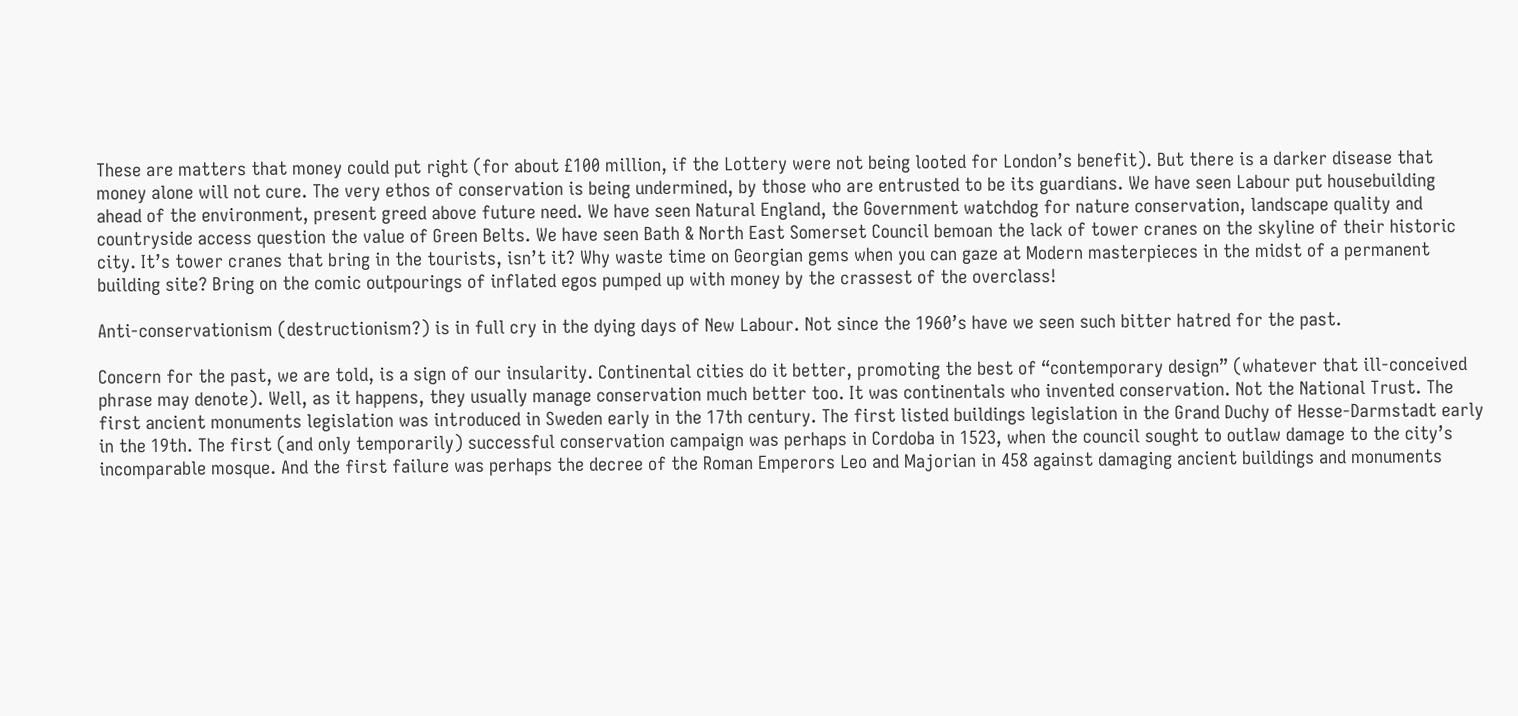These are matters that money could put right (for about £100 million, if the Lottery were not being looted for London’s benefit). But there is a darker disease that money alone will not cure. The very ethos of conservation is being undermined, by those who are entrusted to be its guardians. We have seen Labour put housebuilding ahead of the environment, present greed above future need. We have seen Natural England, the Government watchdog for nature conservation, landscape quality and countryside access question the value of Green Belts. We have seen Bath & North East Somerset Council bemoan the lack of tower cranes on the skyline of their historic city. It’s tower cranes that bring in the tourists, isn’t it? Why waste time on Georgian gems when you can gaze at Modern masterpieces in the midst of a permanent building site? Bring on the comic outpourings of inflated egos pumped up with money by the crassest of the overclass!

Anti-conservationism (destructionism?) is in full cry in the dying days of New Labour. Not since the 1960’s have we seen such bitter hatred for the past.

Concern for the past, we are told, is a sign of our insularity. Continental cities do it better, promoting the best of “contemporary design” (whatever that ill-conceived phrase may denote). Well, as it happens, they usually manage conservation much better too. It was continentals who invented conservation. Not the National Trust. The first ancient monuments legislation was introduced in Sweden early in the 17th century. The first listed buildings legislation in the Grand Duchy of Hesse-Darmstadt early in the 19th. The first (and only temporarily) successful conservation campaign was perhaps in Cordoba in 1523, when the council sought to outlaw damage to the city’s incomparable mosque. And the first failure was perhaps the decree of the Roman Emperors Leo and Majorian in 458 against damaging ancient buildings and monuments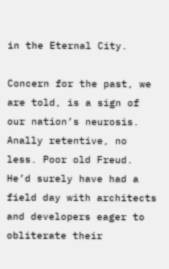in the Eternal City.

Concern for the past, we are told, is a sign of our nation’s neurosis. Anally retentive, no less. Poor old Freud. He’d surely have had a field day with architects and developers eager to obliterate their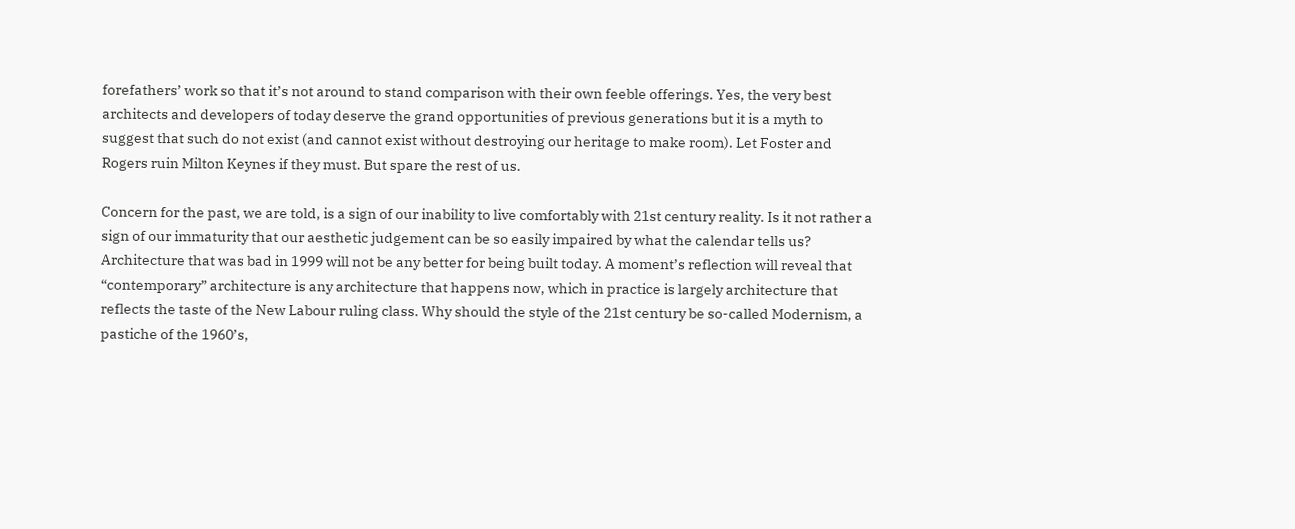forefathers’ work so that it’s not around to stand comparison with their own feeble offerings. Yes, the very best architects and developers of today deserve the grand opportunities of previous generations but it is a myth to suggest that such do not exist (and cannot exist without destroying our heritage to make room). Let Foster and Rogers ruin Milton Keynes if they must. But spare the rest of us.

Concern for the past, we are told, is a sign of our inability to live comfortably with 21st century reality. Is it not rather a sign of our immaturity that our aesthetic judgement can be so easily impaired by what the calendar tells us? Architecture that was bad in 1999 will not be any better for being built today. A moment’s reflection will reveal that “contemporary” architecture is any architecture that happens now, which in practice is largely architecture that reflects the taste of the New Labour ruling class. Why should the style of the 21st century be so-called Modernism, a pastiche of the 1960’s,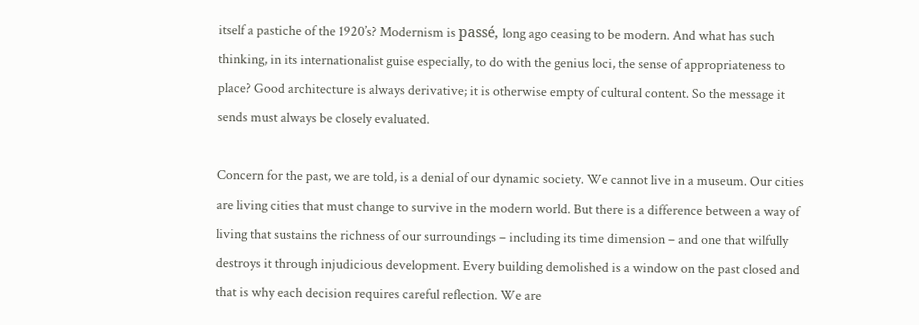itself a pastiche of the 1920’s? Modernism is passé, long ago ceasing to be modern. And what has such thinking, in its internationalist guise especially, to do with the genius loci, the sense of appropriateness to place? Good architecture is always derivative; it is otherwise empty of cultural content. So the message it sends must always be closely evaluated.

Concern for the past, we are told, is a denial of our dynamic society. We cannot live in a museum. Our cities are living cities that must change to survive in the modern world. But there is a difference between a way of living that sustains the richness of our surroundings – including its time dimension – and one that wilfully destroys it through injudicious development. Every building demolished is a window on the past closed and that is why each decision requires careful reflection. We are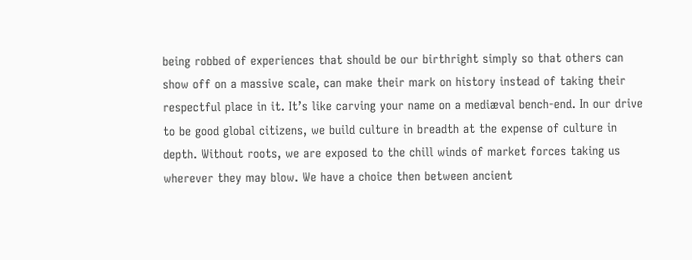being robbed of experiences that should be our birthright simply so that others can show off on a massive scale, can make their mark on history instead of taking their respectful place in it. It’s like carving your name on a mediæval bench-end. In our drive to be good global citizens, we build culture in breadth at the expense of culture in depth. Without roots, we are exposed to the chill winds of market forces taking us wherever they may blow. We have a choice then between ancient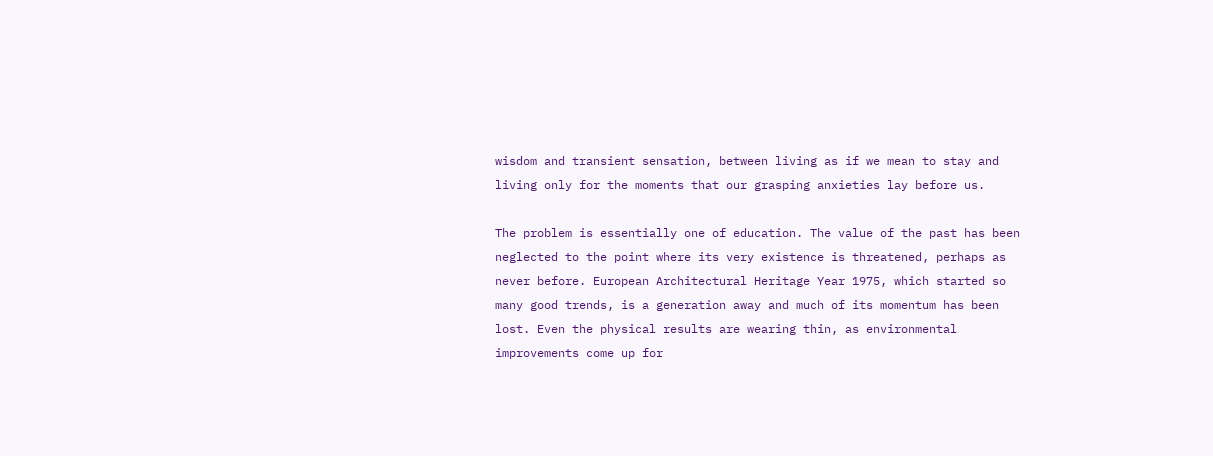wisdom and transient sensation, between living as if we mean to stay and living only for the moments that our grasping anxieties lay before us.

The problem is essentially one of education. The value of the past has been neglected to the point where its very existence is threatened, perhaps as never before. European Architectural Heritage Year 1975, which started so many good trends, is a generation away and much of its momentum has been lost. Even the physical results are wearing thin, as environmental improvements come up for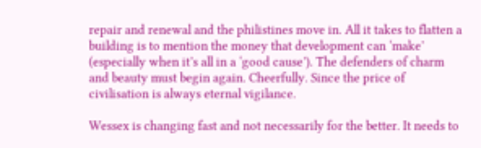repair and renewal and the philistines move in. All it takes to flatten a building is to mention the money that development can ‘make’ (especially when it’s all in a ‘good cause’). The defenders of charm and beauty must begin again. Cheerfully. Since the price of civilisation is always eternal vigilance.

Wessex is changing fast and not necessarily for the better. It needs to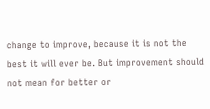change to improve, because it is not the best it will ever be. But improvement should not mean for better or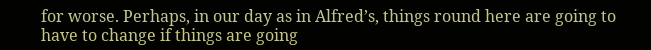for worse. Perhaps, in our day as in Alfred’s, things round here are going to have to change if things are going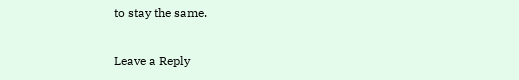to stay the same.

Leave a Reply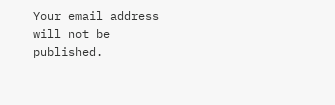Your email address will not be published.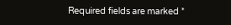Required fields are marked *